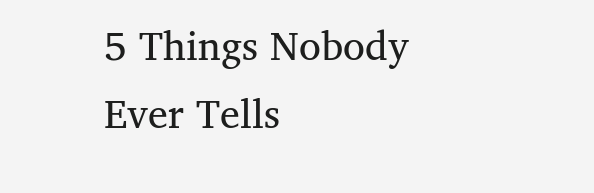5 Things Nobody Ever Tells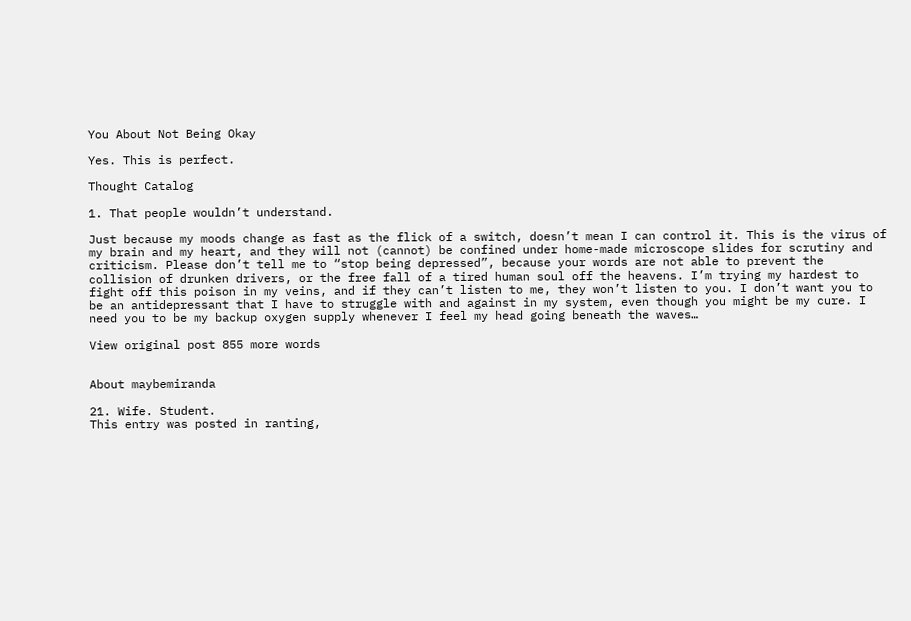You About Not Being Okay

Yes. This is perfect.

Thought Catalog

1. That people wouldn’t understand.

Just because my moods change as fast as the flick of a switch, doesn’t mean I can control it. This is the virus of my brain and my heart, and they will not (cannot) be confined under home-made microscope slides for scrutiny and criticism. Please don’t tell me to “stop being depressed”, because your words are not able to prevent the collision of drunken drivers, or the free fall of a tired human soul off the heavens. I’m trying my hardest to fight off this poison in my veins, and if they can’t listen to me, they won’t listen to you. I don’t want you to be an antidepressant that I have to struggle with and against in my system, even though you might be my cure. I need you to be my backup oxygen supply whenever I feel my head going beneath the waves…

View original post 855 more words


About maybemiranda

21. Wife. Student.
This entry was posted in ranting,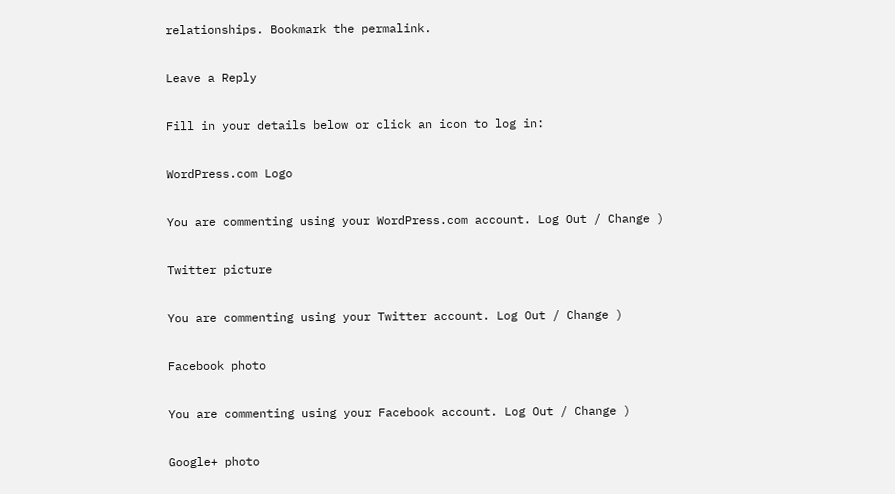relationships. Bookmark the permalink.

Leave a Reply

Fill in your details below or click an icon to log in:

WordPress.com Logo

You are commenting using your WordPress.com account. Log Out / Change )

Twitter picture

You are commenting using your Twitter account. Log Out / Change )

Facebook photo

You are commenting using your Facebook account. Log Out / Change )

Google+ photo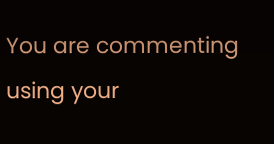You are commenting using your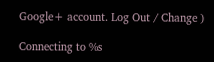Google+ account. Log Out / Change )

Connecting to %s